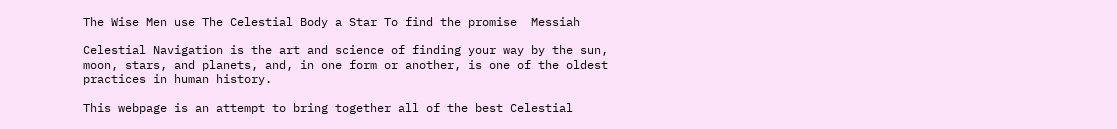The Wise Men use The Celestial Body a Star To find the promise  Messiah

Celestial Navigation is the art and science of finding your way by the sun, moon, stars, and planets, and, in one form or another, is one of the oldest practices in human history.

This webpage is an attempt to bring together all of the best Celestial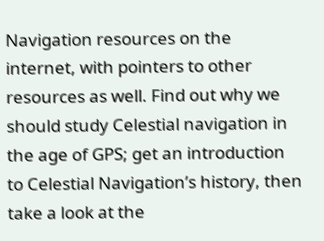Navigation resources on the internet, with pointers to other resources as well. Find out why we should study Celestial navigation in the age of GPS; get an introduction to Celestial Navigation’s history, then take a look at the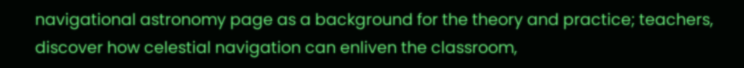navigational astronomy page as a background for the theory and practice; teachers, discover how celestial navigation can enliven the classroom,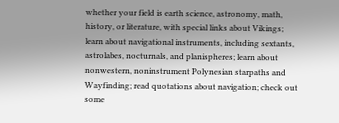whether your field is earth science, astronomy, math, history, or literature, with special links about Vikings; learn about navigational instruments, including sextants, astrolabes, nocturnals, and planispheres; learn about nonwestern, noninstrument Polynesian starpaths and Wayfinding; read quotations about navigation; check out some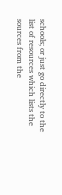schools; or just go directly to the list of resources which lists the sources from the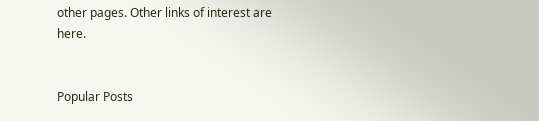other pages. Other links of interest are here.


Popular Posts